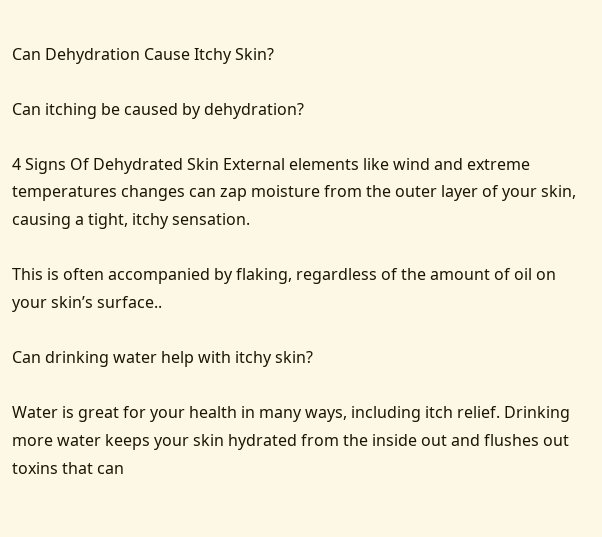Can Dehydration Cause Itchy Skin?

Can itching be caused by dehydration?

4 Signs Of Dehydrated Skin External elements like wind and extreme temperatures changes can zap moisture from the outer layer of your skin, causing a tight, itchy sensation.

This is often accompanied by flaking, regardless of the amount of oil on your skin’s surface..

Can drinking water help with itchy skin?

Water is great for your health in many ways, including itch relief. Drinking more water keeps your skin hydrated from the inside out and flushes out toxins that can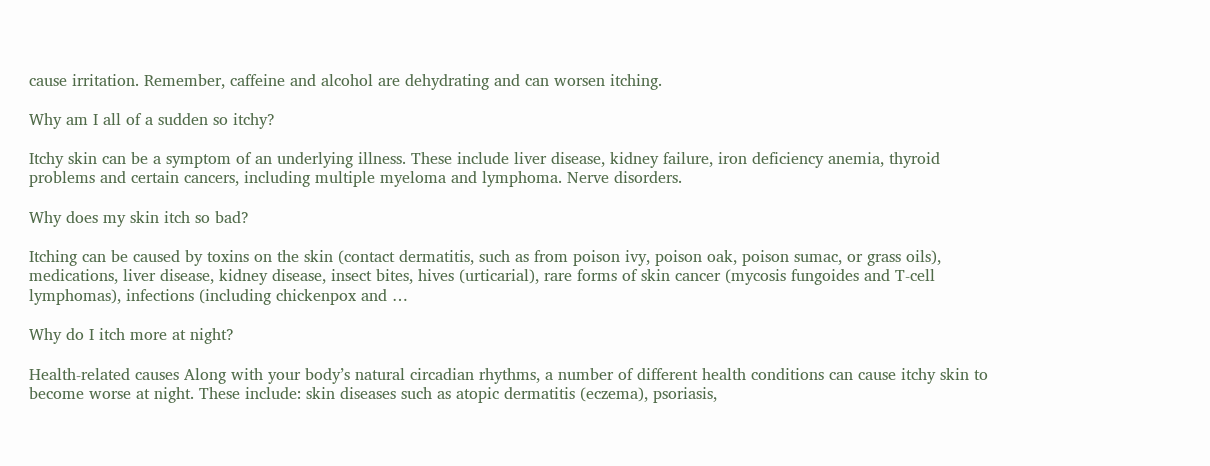cause irritation. Remember, caffeine and alcohol are dehydrating and can worsen itching.

Why am I all of a sudden so itchy?

Itchy skin can be a symptom of an underlying illness. These include liver disease, kidney failure, iron deficiency anemia, thyroid problems and certain cancers, including multiple myeloma and lymphoma. Nerve disorders.

Why does my skin itch so bad?

Itching can be caused by toxins on the skin (contact dermatitis, such as from poison ivy, poison oak, poison sumac, or grass oils), medications, liver disease, kidney disease, insect bites, hives (urticarial), rare forms of skin cancer (mycosis fungoides and T-cell lymphomas), infections (including chickenpox and …

Why do I itch more at night?

Health-related causes Along with your body’s natural circadian rhythms, a number of different health conditions can cause itchy skin to become worse at night. These include: skin diseases such as atopic dermatitis (eczema), psoriasis,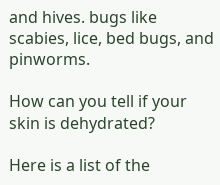and hives. bugs like scabies, lice, bed bugs, and pinworms.

How can you tell if your skin is dehydrated?

Here is a list of the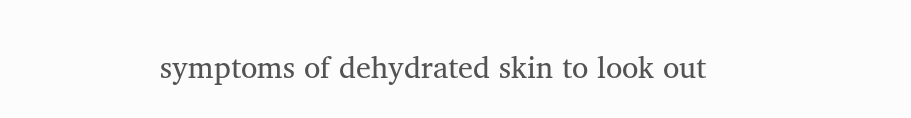symptoms of dehydrated skin to look out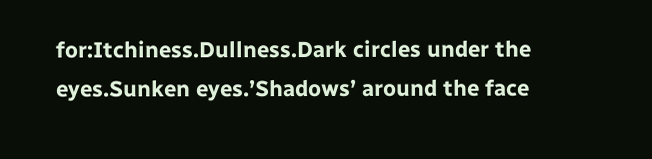for:Itchiness.Dullness.Dark circles under the eyes.Sunken eyes.’Shadows’ around the face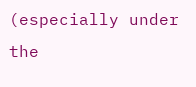(especially under the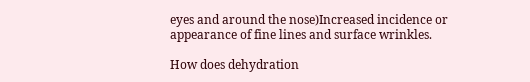eyes and around the nose)Increased incidence or appearance of fine lines and surface wrinkles.

How does dehydration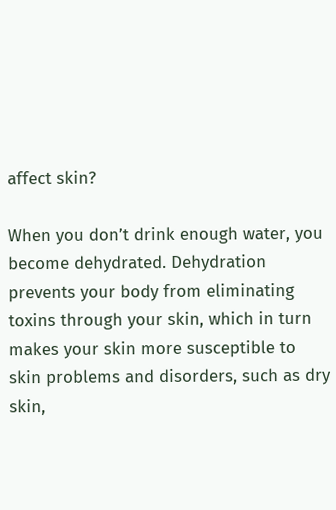affect skin?

When you don’t drink enough water, you become dehydrated. Dehydration prevents your body from eliminating toxins through your skin, which in turn makes your skin more susceptible to skin problems and disorders, such as dry skin,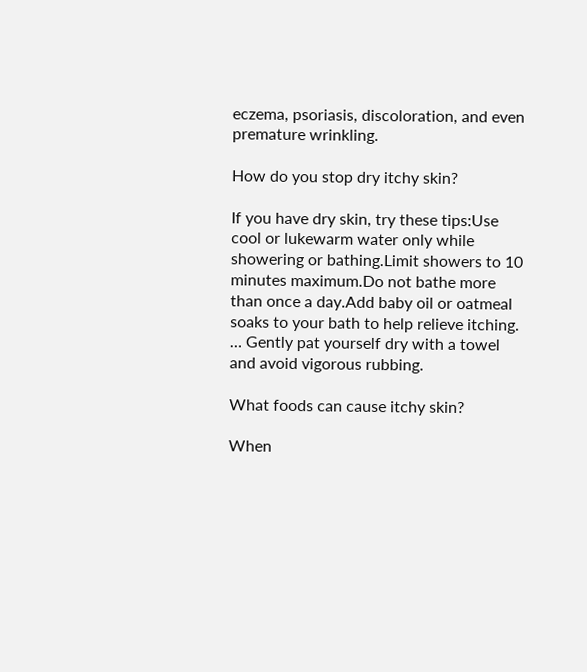eczema, psoriasis, discoloration, and even premature wrinkling.

How do you stop dry itchy skin?

If you have dry skin, try these tips:Use cool or lukewarm water only while showering or bathing.Limit showers to 10 minutes maximum.Do not bathe more than once a day.Add baby oil or oatmeal soaks to your bath to help relieve itching. … Gently pat yourself dry with a towel and avoid vigorous rubbing.

What foods can cause itchy skin?

When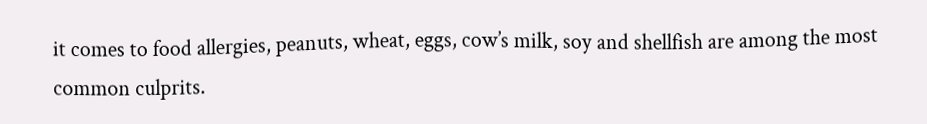it comes to food allergies, peanuts, wheat, eggs, cow’s milk, soy and shellfish are among the most common culprits.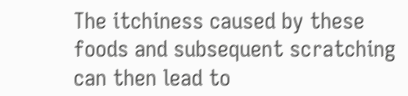The itchiness caused by these foods and subsequent scratching can then lead to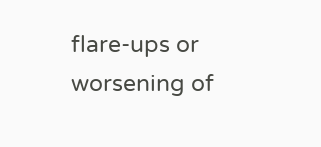flare-ups or worsening of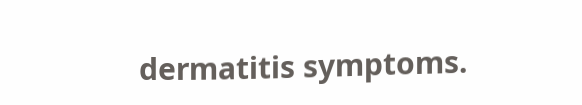dermatitis symptoms.